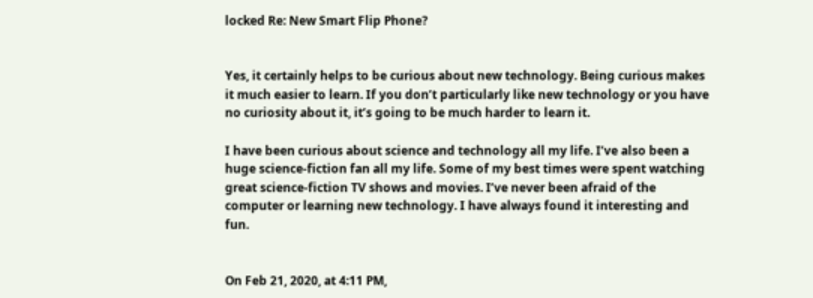locked Re: New Smart Flip Phone?


Yes, it certainly helps to be curious about new technology. Being curious makes it much easier to learn. If you don’t particularly like new technology or you have no curiosity about it, it’s going to be much harder to learn it.

I have been curious about science and technology all my life. I’ve also been a huge science-fiction fan all my life. Some of my best times were spent watching great science-fiction TV shows and movies. I’ve never been afraid of the computer or learning new technology. I have always found it interesting and fun.


On Feb 21, 2020, at 4:11 PM,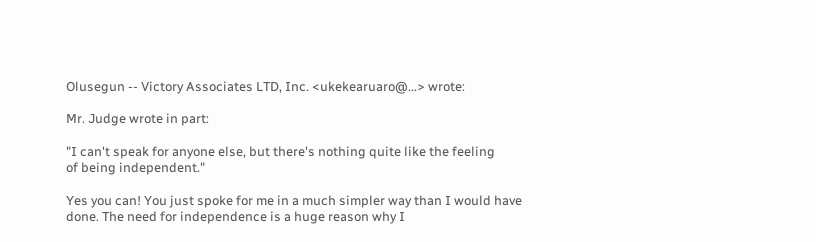Olusegun -- Victory Associates LTD, Inc. <ukekearuaro@...> wrote:

Mr. Judge wrote in part:

"I can't speak for anyone else, but there's nothing quite like the feeling
of being independent."

Yes you can! You just spoke for me in a much simpler way than I would have
done. The need for independence is a huge reason why I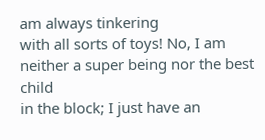am always tinkering
with all sorts of toys! No, I am neither a super being nor the best child
in the block; I just have an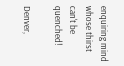enquiring mind whose thirst can't be quenched!

Denver,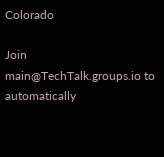Colorado

Join main@TechTalk.groups.io to automatically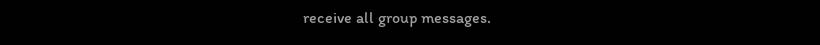receive all group messages.